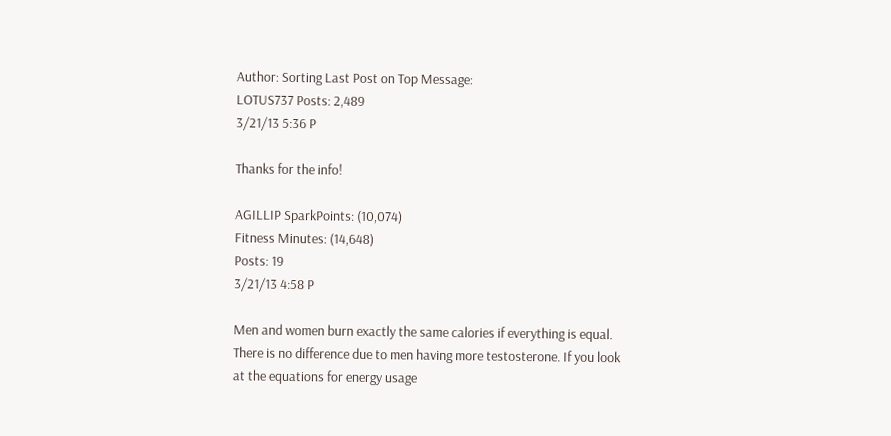Author: Sorting Last Post on Top Message:
LOTUS737 Posts: 2,489
3/21/13 5:36 P

Thanks for the info!

AGILLIP SparkPoints: (10,074)
Fitness Minutes: (14,648)
Posts: 19
3/21/13 4:58 P

Men and women burn exactly the same calories if everything is equal. There is no difference due to men having more testosterone. If you look at the equations for energy usage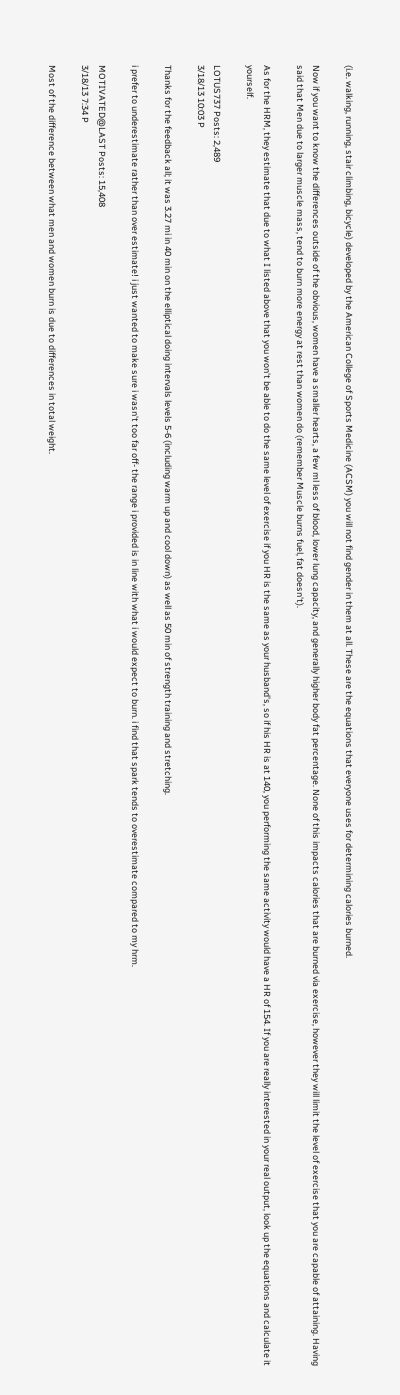(i.e. walking, running, stair climbing, bicycle) developed by the American College of Sports Medicine (ACSM) you will not find gender in them at all. These are the equations that everyone uses for determining calories burned.

Now if you want to know the differences outside of the obvious, women have a smaller hearts, a few ml less of blood, lower lung capacity, and generally higher body fat percentage. None of this impacts calories that are burned via exercise, however they will limit the level of exercise that you are capable of attaining. Having said that Men due to larger muscle mass, tend to burn more energy at rest than women do (remember Muscle burns fuel, fat doesn't).

As for the HRM, they estimate that due to what I listed above that you won't be able to do the same level of exercise if you HR is the same as your husband's, so if his HR is at 140, you performing the same activity would have a HR of 154. If you are really interested in your real output, look up the equations and calculate it yourself.

LOTUS737 Posts: 2,489
3/18/13 10:03 P

Thanks for the feedback all; it was 3.27 mi in 40 min on the elliptical doing intervals levels 5-6 (including warm up and cool down) as well as 50 min of strength training and stretching.

i prefer to underestimate rather than over estimate! i just wanted to make sure i wasn't too far off- the range i provided is in line with what i would expect to burn. i find that spark tends to overestimate compared to my hrm.

MOTIVATED@LAST Posts: 15,408
3/18/13 7:34 P

Most of the difference between what men and women burn is due to differences in total weight.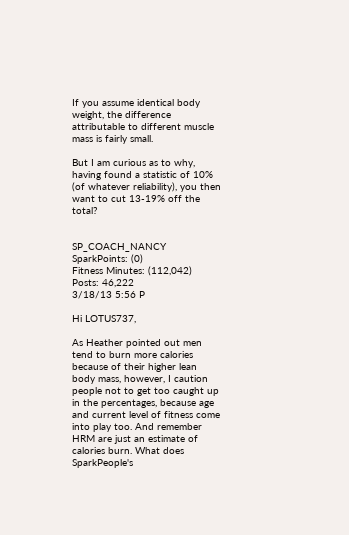If you assume identical body weight, the difference attributable to different muscle mass is fairly small.

But I am curious as to why, having found a statistic of 10% (of whatever reliability), you then want to cut 13-19% off the total?


SP_COACH_NANCY SparkPoints: (0)
Fitness Minutes: (112,042)
Posts: 46,222
3/18/13 5:56 P

Hi LOTUS737,

As Heather pointed out men tend to burn more calories because of their higher lean body mass, however, I caution people not to get too caught up in the percentages, because age and current level of fitness come into play too. And remember HRM are just an estimate of calories burn. What does SparkPeople's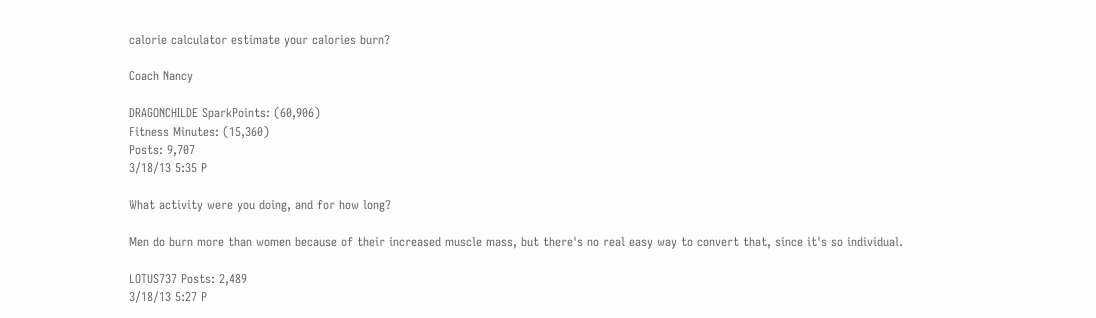calorie calculator estimate your calories burn?

Coach Nancy

DRAGONCHILDE SparkPoints: (60,906)
Fitness Minutes: (15,360)
Posts: 9,707
3/18/13 5:35 P

What activity were you doing, and for how long?

Men do burn more than women because of their increased muscle mass, but there's no real easy way to convert that, since it's so individual.

LOTUS737 Posts: 2,489
3/18/13 5:27 P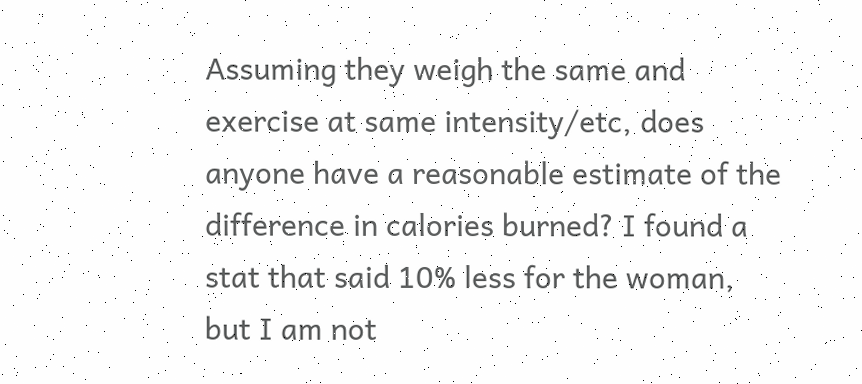Assuming they weigh the same and exercise at same intensity/etc, does anyone have a reasonable estimate of the difference in calories burned? I found a stat that said 10% less for the woman, but I am not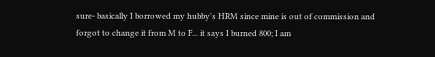sure- basically I borrowed my hubby's HRM since mine is out of commission and forgot to change it from M to F... it says I burned 800; I am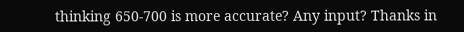thinking 650-700 is more accurate? Any input? Thanks in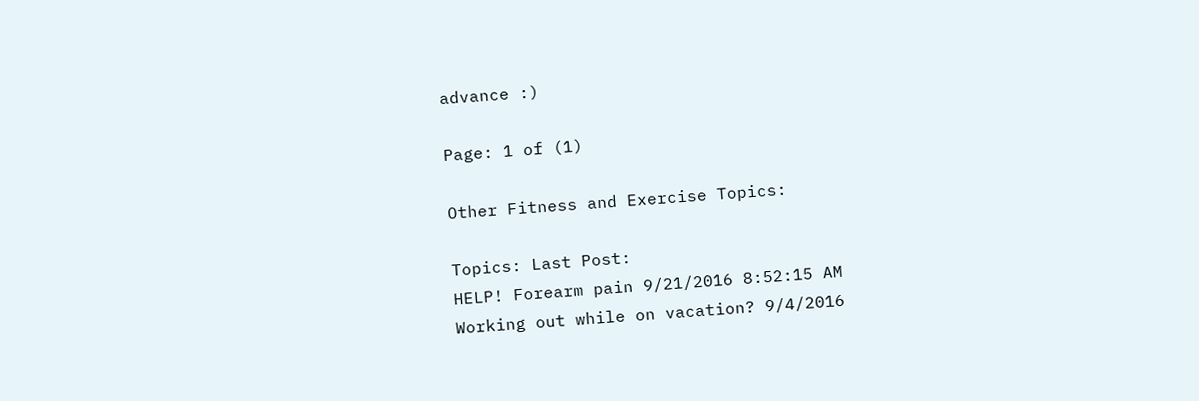advance :)

Page: 1 of (1)

Other Fitness and Exercise Topics:

Topics: Last Post:
HELP! Forearm pain 9/21/2016 8:52:15 AM
Working out while on vacation? 9/4/2016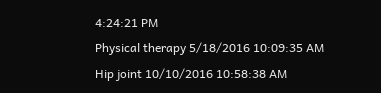4:24:21 PM
Physical therapy 5/18/2016 10:09:35 AM
Hip joint 10/10/2016 10:58:38 AM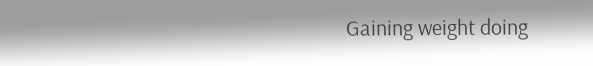Gaining weight doing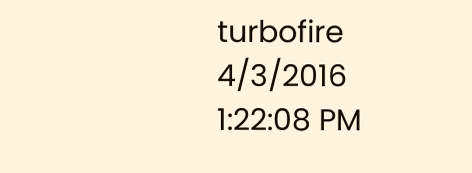turbofire 4/3/2016 1:22:08 PM